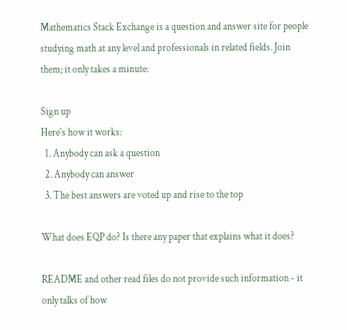Mathematics Stack Exchange is a question and answer site for people studying math at any level and professionals in related fields. Join them; it only takes a minute:

Sign up
Here's how it works:
  1. Anybody can ask a question
  2. Anybody can answer
  3. The best answers are voted up and rise to the top

What does EQP do? Is there any paper that explains what it does?

README and other read files do not provide such information - it only talks of how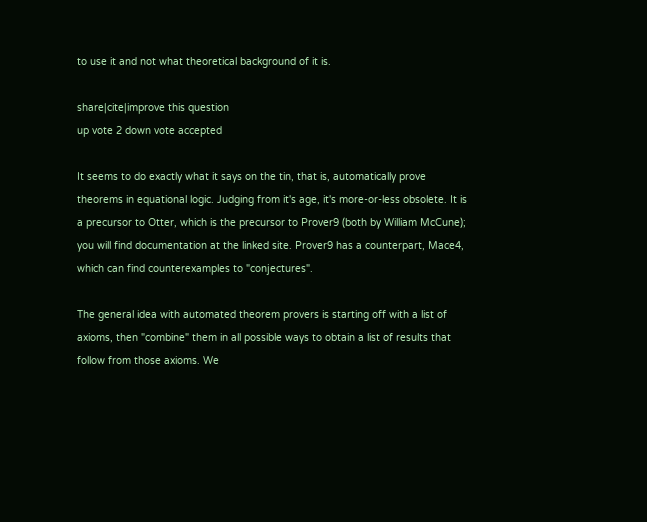to use it and not what theoretical background of it is.

share|cite|improve this question
up vote 2 down vote accepted

It seems to do exactly what it says on the tin, that is, automatically prove theorems in equational logic. Judging from it's age, it's more-or-less obsolete. It is a precursor to Otter, which is the precursor to Prover9 (both by William McCune); you will find documentation at the linked site. Prover9 has a counterpart, Mace4, which can find counterexamples to "conjectures".

The general idea with automated theorem provers is starting off with a list of axioms, then "combine" them in all possible ways to obtain a list of results that follow from those axioms. We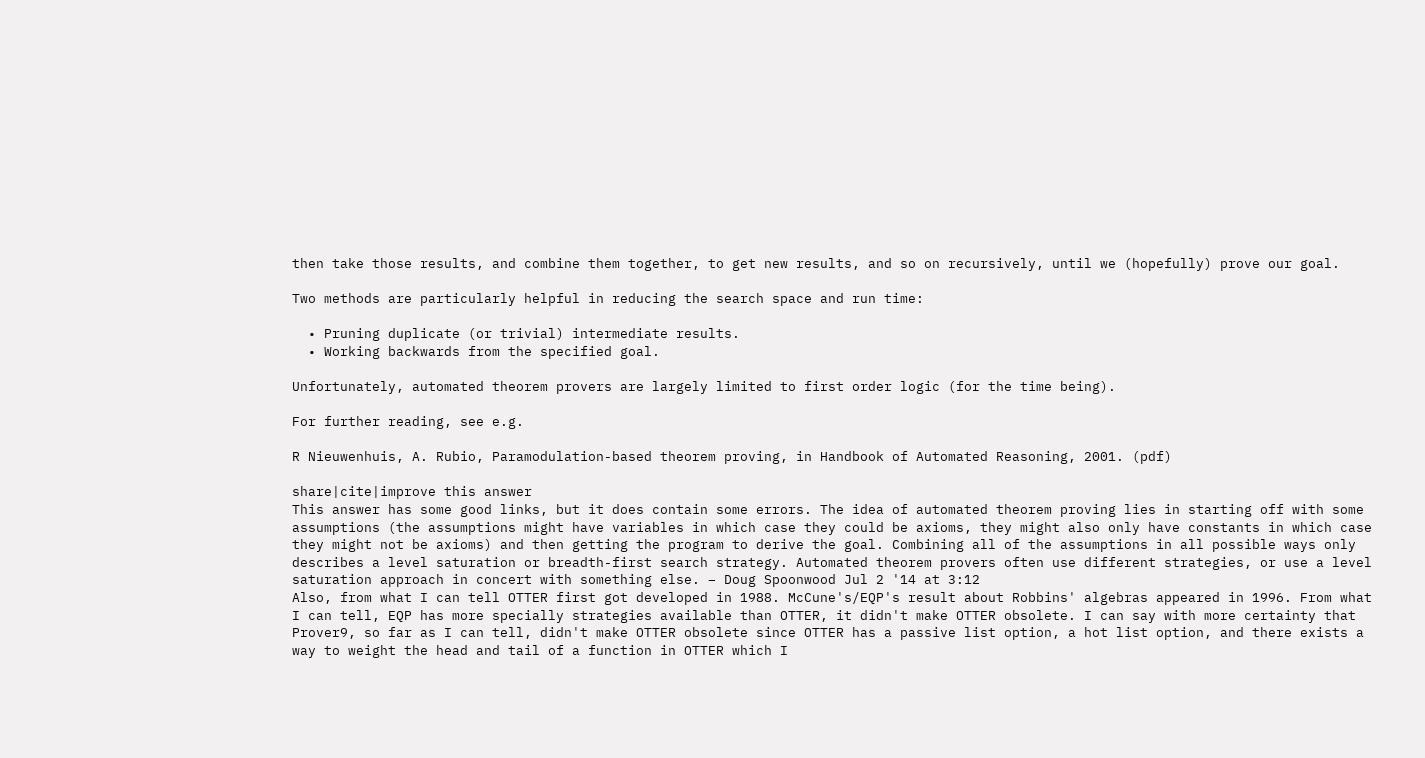then take those results, and combine them together, to get new results, and so on recursively, until we (hopefully) prove our goal.

Two methods are particularly helpful in reducing the search space and run time:

  • Pruning duplicate (or trivial) intermediate results.
  • Working backwards from the specified goal.

Unfortunately, automated theorem provers are largely limited to first order logic (for the time being).

For further reading, see e.g.

R Nieuwenhuis, A. Rubio, Paramodulation-based theorem proving, in Handbook of Automated Reasoning, 2001. (pdf)

share|cite|improve this answer
This answer has some good links, but it does contain some errors. The idea of automated theorem proving lies in starting off with some assumptions (the assumptions might have variables in which case they could be axioms, they might also only have constants in which case they might not be axioms) and then getting the program to derive the goal. Combining all of the assumptions in all possible ways only describes a level saturation or breadth-first search strategy. Automated theorem provers often use different strategies, or use a level saturation approach in concert with something else. – Doug Spoonwood Jul 2 '14 at 3:12
Also, from what I can tell OTTER first got developed in 1988. McCune's/EQP's result about Robbins' algebras appeared in 1996. From what I can tell, EQP has more specially strategies available than OTTER, it didn't make OTTER obsolete. I can say with more certainty that Prover9, so far as I can tell, didn't make OTTER obsolete since OTTER has a passive list option, a hot list option, and there exists a way to weight the head and tail of a function in OTTER which I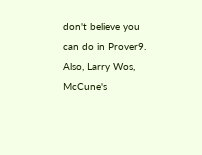don't believe you can do in Prover9. Also, Larry Wos, McCune's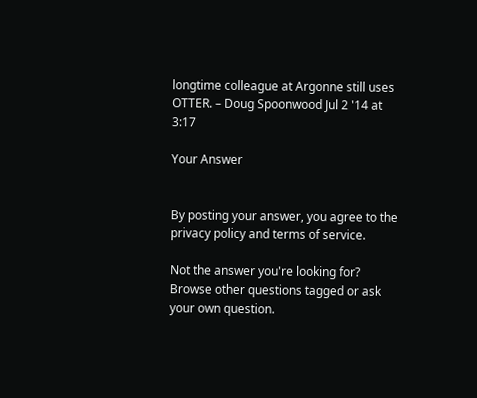longtime colleague at Argonne still uses OTTER. – Doug Spoonwood Jul 2 '14 at 3:17

Your Answer


By posting your answer, you agree to the privacy policy and terms of service.

Not the answer you're looking for? Browse other questions tagged or ask your own question.